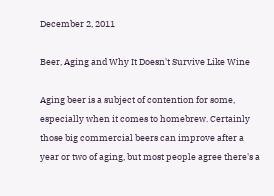December 2, 2011

Beer, Aging and Why It Doesn't Survive Like Wine

Aging beer is a subject of contention for some, especially when it comes to homebrew. Certainly those big commercial beers can improve after a year or two of aging, but most people agree there's a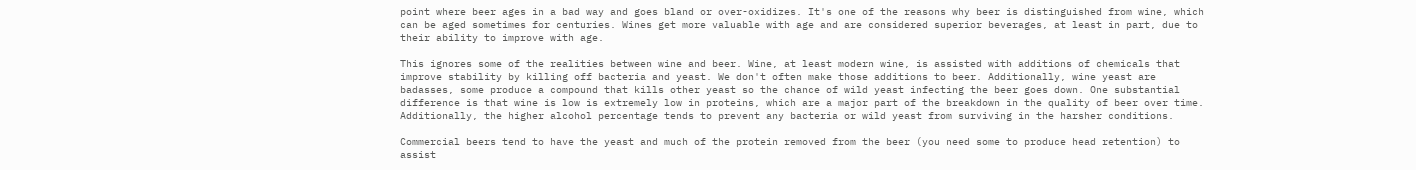point where beer ages in a bad way and goes bland or over-oxidizes. It's one of the reasons why beer is distinguished from wine, which can be aged sometimes for centuries. Wines get more valuable with age and are considered superior beverages, at least in part, due to their ability to improve with age.

This ignores some of the realities between wine and beer. Wine, at least modern wine, is assisted with additions of chemicals that improve stability by killing off bacteria and yeast. We don't often make those additions to beer. Additionally, wine yeast are badasses, some produce a compound that kills other yeast so the chance of wild yeast infecting the beer goes down. One substantial difference is that wine is low is extremely low in proteins, which are a major part of the breakdown in the quality of beer over time. Additionally, the higher alcohol percentage tends to prevent any bacteria or wild yeast from surviving in the harsher conditions.

Commercial beers tend to have the yeast and much of the protein removed from the beer (you need some to produce head retention) to assist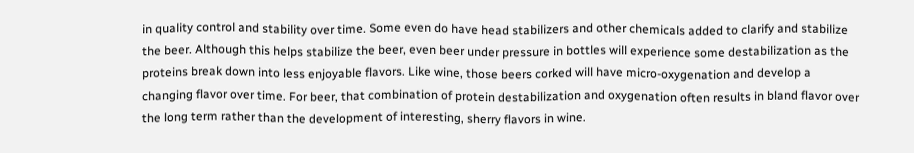in quality control and stability over time. Some even do have head stabilizers and other chemicals added to clarify and stabilize the beer. Although this helps stabilize the beer, even beer under pressure in bottles will experience some destabilization as the proteins break down into less enjoyable flavors. Like wine, those beers corked will have micro-oxygenation and develop a changing flavor over time. For beer, that combination of protein destabilization and oxygenation often results in bland flavor over the long term rather than the development of interesting, sherry flavors in wine.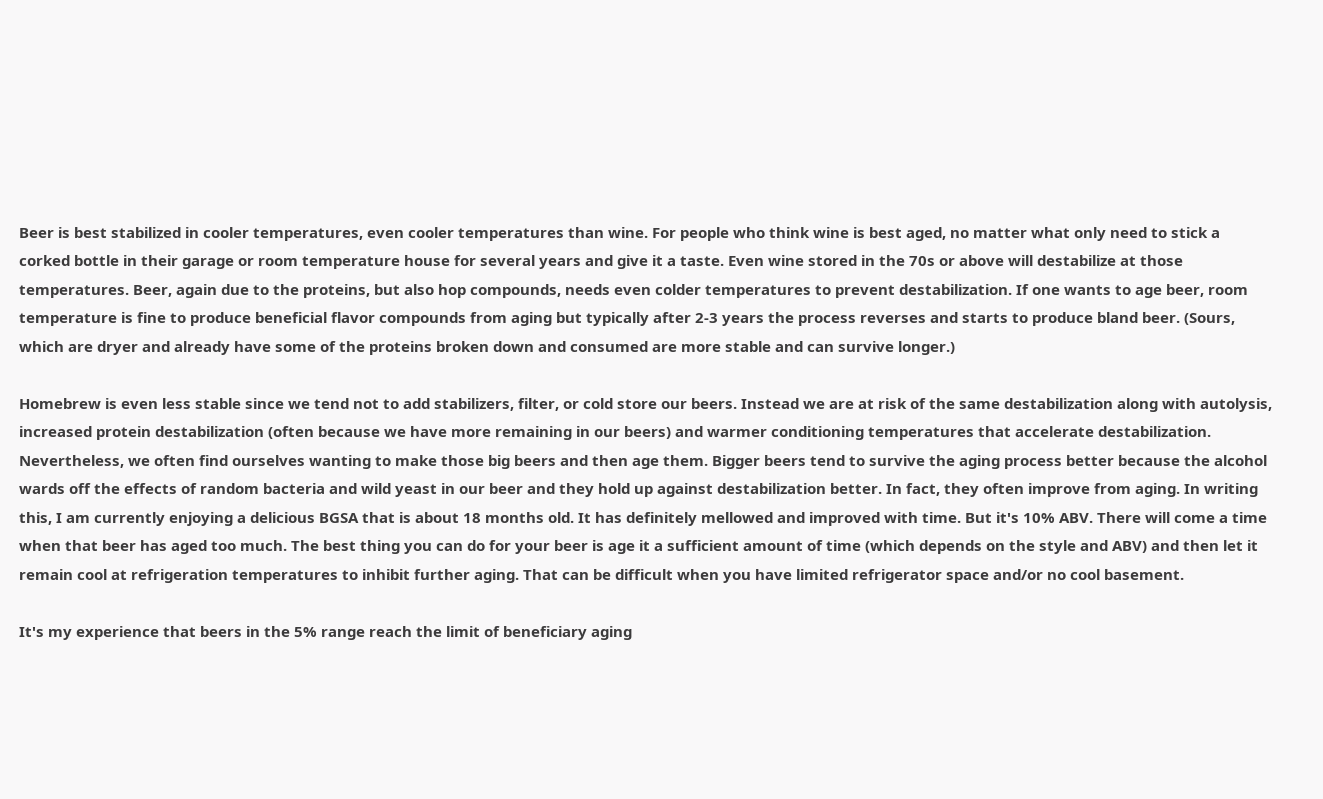Beer is best stabilized in cooler temperatures, even cooler temperatures than wine. For people who think wine is best aged, no matter what only need to stick a corked bottle in their garage or room temperature house for several years and give it a taste. Even wine stored in the 70s or above will destabilize at those temperatures. Beer, again due to the proteins, but also hop compounds, needs even colder temperatures to prevent destabilization. If one wants to age beer, room temperature is fine to produce beneficial flavor compounds from aging but typically after 2-3 years the process reverses and starts to produce bland beer. (Sours, which are dryer and already have some of the proteins broken down and consumed are more stable and can survive longer.)

Homebrew is even less stable since we tend not to add stabilizers, filter, or cold store our beers. Instead we are at risk of the same destabilization along with autolysis, increased protein destabilization (often because we have more remaining in our beers) and warmer conditioning temperatures that accelerate destabilization. Nevertheless, we often find ourselves wanting to make those big beers and then age them. Bigger beers tend to survive the aging process better because the alcohol wards off the effects of random bacteria and wild yeast in our beer and they hold up against destabilization better. In fact, they often improve from aging. In writing this, I am currently enjoying a delicious BGSA that is about 18 months old. It has definitely mellowed and improved with time. But it's 10% ABV. There will come a time when that beer has aged too much. The best thing you can do for your beer is age it a sufficient amount of time (which depends on the style and ABV) and then let it remain cool at refrigeration temperatures to inhibit further aging. That can be difficult when you have limited refrigerator space and/or no cool basement.

It's my experience that beers in the 5% range reach the limit of beneficiary aging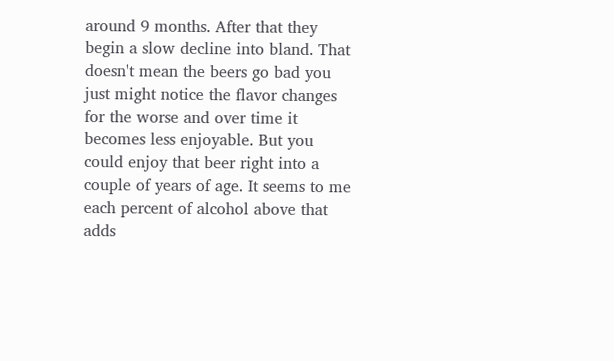around 9 months. After that they begin a slow decline into bland. That doesn't mean the beers go bad you just might notice the flavor changes for the worse and over time it becomes less enjoyable. But you could enjoy that beer right into a couple of years of age. It seems to me each percent of alcohol above that adds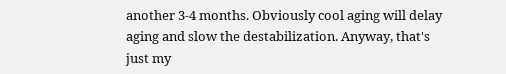another 3-4 months. Obviously cool aging will delay aging and slow the destabilization. Anyway, that's just my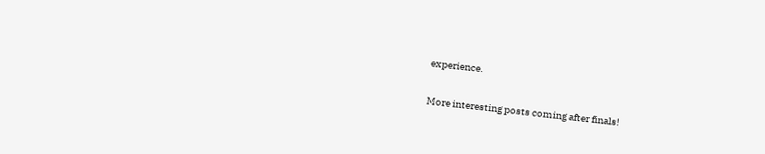experience.

More interesting posts coming after finals!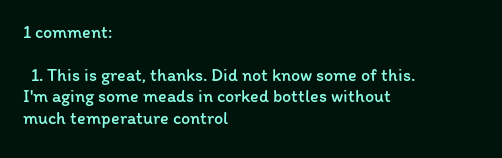1 comment:

  1. This is great, thanks. Did not know some of this. I'm aging some meads in corked bottles without much temperature control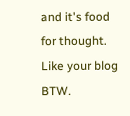and it's food for thought. Like your blog BTW.